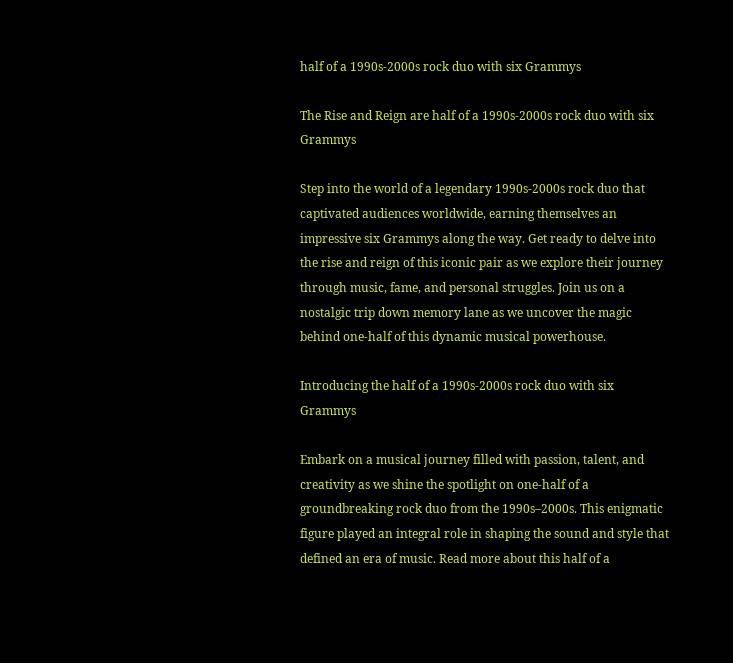half of a 1990s-2000s rock duo with six Grammys

The Rise and Reign are half of a 1990s-2000s rock duo with six Grammys

Step into the world of a legendary 1990s-2000s rock duo that captivated audiences worldwide, earning themselves an impressive six Grammys along the way. Get ready to delve into the rise and reign of this iconic pair as we explore their journey through music, fame, and personal struggles. Join us on a nostalgic trip down memory lane as we uncover the magic behind one-half of this dynamic musical powerhouse.

Introducing the half of a 1990s-2000s rock duo with six Grammys

Embark on a musical journey filled with passion, talent, and creativity as we shine the spotlight on one-half of a groundbreaking rock duo from the 1990s–2000s. This enigmatic figure played an integral role in shaping the sound and style that defined an era of music. Read more about this half of a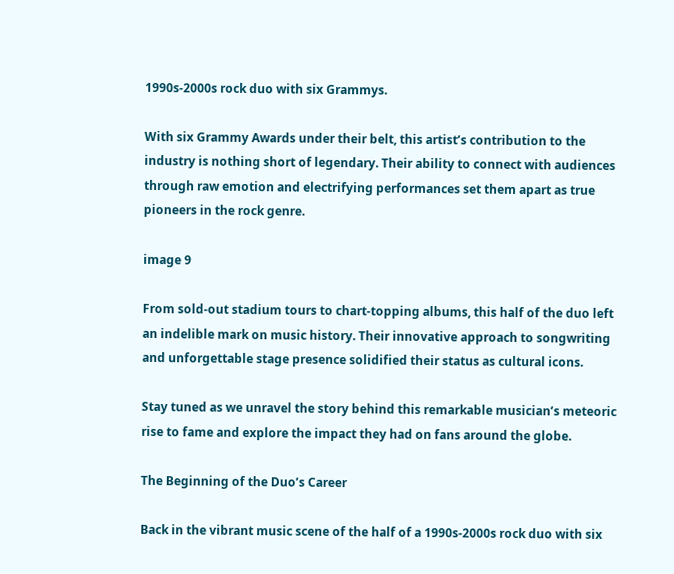1990s-2000s rock duo with six Grammys.

With six Grammy Awards under their belt, this artist’s contribution to the industry is nothing short of legendary. Their ability to connect with audiences through raw emotion and electrifying performances set them apart as true pioneers in the rock genre.

image 9

From sold-out stadium tours to chart-topping albums, this half of the duo left an indelible mark on music history. Their innovative approach to songwriting and unforgettable stage presence solidified their status as cultural icons.

Stay tuned as we unravel the story behind this remarkable musician’s meteoric rise to fame and explore the impact they had on fans around the globe.

The Beginning of the Duo’s Career

Back in the vibrant music scene of the half of a 1990s-2000s rock duo with six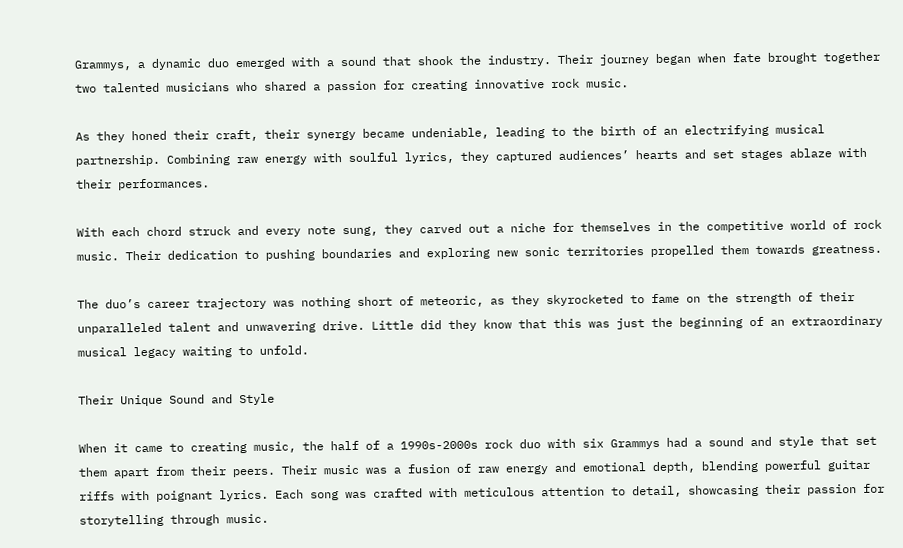Grammys, a dynamic duo emerged with a sound that shook the industry. Their journey began when fate brought together two talented musicians who shared a passion for creating innovative rock music.

As they honed their craft, their synergy became undeniable, leading to the birth of an electrifying musical partnership. Combining raw energy with soulful lyrics, they captured audiences’ hearts and set stages ablaze with their performances.

With each chord struck and every note sung, they carved out a niche for themselves in the competitive world of rock music. Their dedication to pushing boundaries and exploring new sonic territories propelled them towards greatness.

The duo’s career trajectory was nothing short of meteoric, as they skyrocketed to fame on the strength of their unparalleled talent and unwavering drive. Little did they know that this was just the beginning of an extraordinary musical legacy waiting to unfold.

Their Unique Sound and Style

When it came to creating music, the half of a 1990s-2000s rock duo with six Grammys had a sound and style that set them apart from their peers. Their music was a fusion of raw energy and emotional depth, blending powerful guitar riffs with poignant lyrics. Each song was crafted with meticulous attention to detail, showcasing their passion for storytelling through music.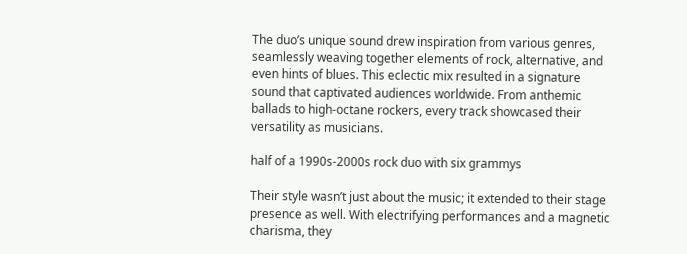The duo’s unique sound drew inspiration from various genres, seamlessly weaving together elements of rock, alternative, and even hints of blues. This eclectic mix resulted in a signature sound that captivated audiences worldwide. From anthemic ballads to high-octane rockers, every track showcased their versatility as musicians.

half of a 1990s-2000s rock duo with six grammys

Their style wasn’t just about the music; it extended to their stage presence as well. With electrifying performances and a magnetic charisma, they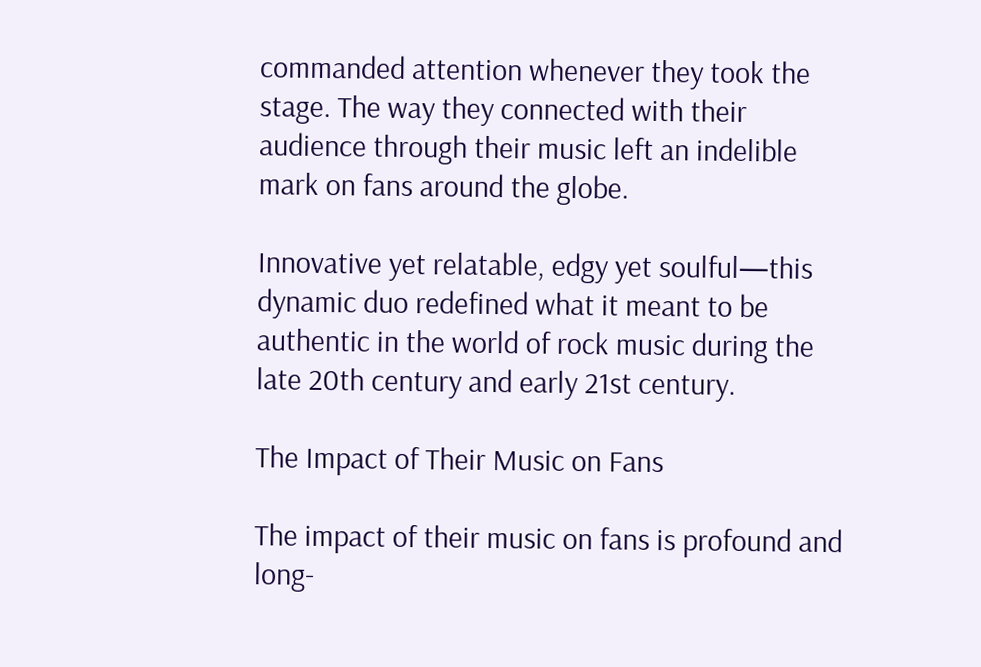commanded attention whenever they took the stage. The way they connected with their audience through their music left an indelible mark on fans around the globe.

Innovative yet relatable, edgy yet soulful—this dynamic duo redefined what it meant to be authentic in the world of rock music during the late 20th century and early 21st century.

The Impact of Their Music on Fans

The impact of their music on fans is profound and long-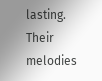lasting. Their melodies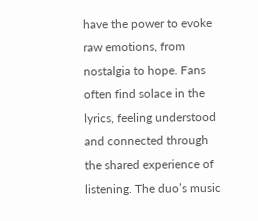have the power to evoke raw emotions, from nostalgia to hope. Fans often find solace in the lyrics, feeling understood and connected through the shared experience of listening. The duo’s music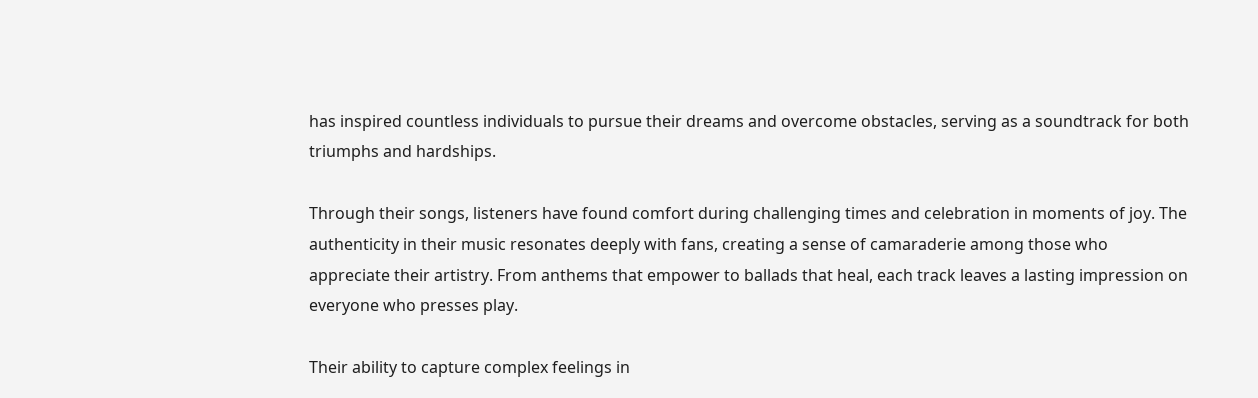has inspired countless individuals to pursue their dreams and overcome obstacles, serving as a soundtrack for both triumphs and hardships.

Through their songs, listeners have found comfort during challenging times and celebration in moments of joy. The authenticity in their music resonates deeply with fans, creating a sense of camaraderie among those who appreciate their artistry. From anthems that empower to ballads that heal, each track leaves a lasting impression on everyone who presses play.

Their ability to capture complex feelings in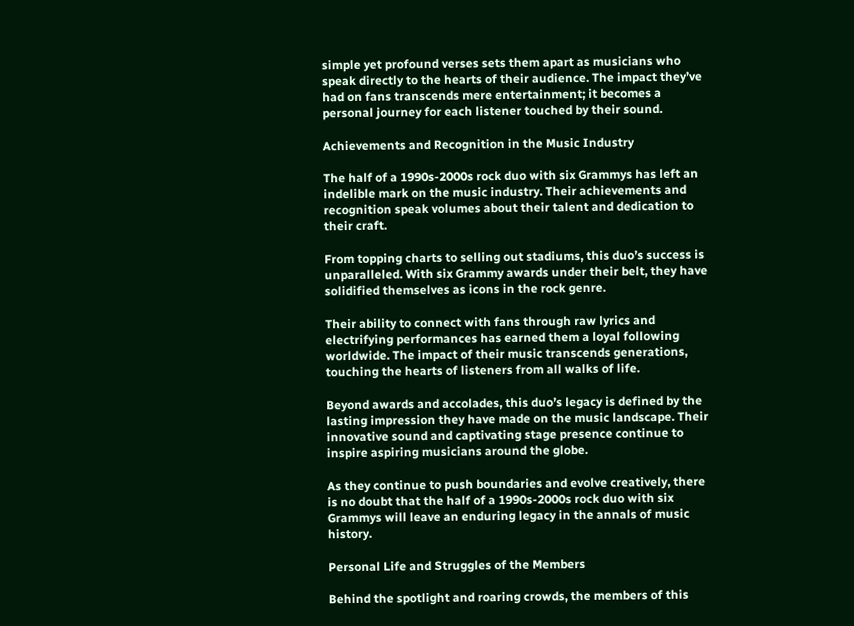simple yet profound verses sets them apart as musicians who speak directly to the hearts of their audience. The impact they’ve had on fans transcends mere entertainment; it becomes a personal journey for each listener touched by their sound.

Achievements and Recognition in the Music Industry

The half of a 1990s-2000s rock duo with six Grammys has left an indelible mark on the music industry. Their achievements and recognition speak volumes about their talent and dedication to their craft.

From topping charts to selling out stadiums, this duo’s success is unparalleled. With six Grammy awards under their belt, they have solidified themselves as icons in the rock genre.

Their ability to connect with fans through raw lyrics and electrifying performances has earned them a loyal following worldwide. The impact of their music transcends generations, touching the hearts of listeners from all walks of life.

Beyond awards and accolades, this duo’s legacy is defined by the lasting impression they have made on the music landscape. Their innovative sound and captivating stage presence continue to inspire aspiring musicians around the globe.

As they continue to push boundaries and evolve creatively, there is no doubt that the half of a 1990s-2000s rock duo with six Grammys will leave an enduring legacy in the annals of music history.

Personal Life and Struggles of the Members

Behind the spotlight and roaring crowds, the members of this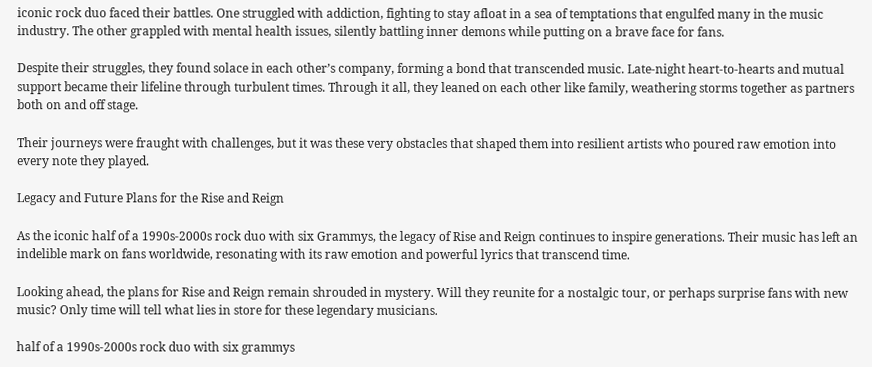iconic rock duo faced their battles. One struggled with addiction, fighting to stay afloat in a sea of temptations that engulfed many in the music industry. The other grappled with mental health issues, silently battling inner demons while putting on a brave face for fans.

Despite their struggles, they found solace in each other’s company, forming a bond that transcended music. Late-night heart-to-hearts and mutual support became their lifeline through turbulent times. Through it all, they leaned on each other like family, weathering storms together as partners both on and off stage.

Their journeys were fraught with challenges, but it was these very obstacles that shaped them into resilient artists who poured raw emotion into every note they played.

Legacy and Future Plans for the Rise and Reign

As the iconic half of a 1990s-2000s rock duo with six Grammys, the legacy of Rise and Reign continues to inspire generations. Their music has left an indelible mark on fans worldwide, resonating with its raw emotion and powerful lyrics that transcend time.

Looking ahead, the plans for Rise and Reign remain shrouded in mystery. Will they reunite for a nostalgic tour, or perhaps surprise fans with new music? Only time will tell what lies in store for these legendary musicians.

half of a 1990s-2000s rock duo with six grammys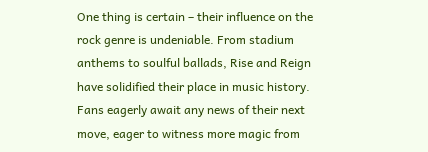One thing is certain – their influence on the rock genre is undeniable. From stadium anthems to soulful ballads, Rise and Reign have solidified their place in music history. Fans eagerly await any news of their next move, eager to witness more magic from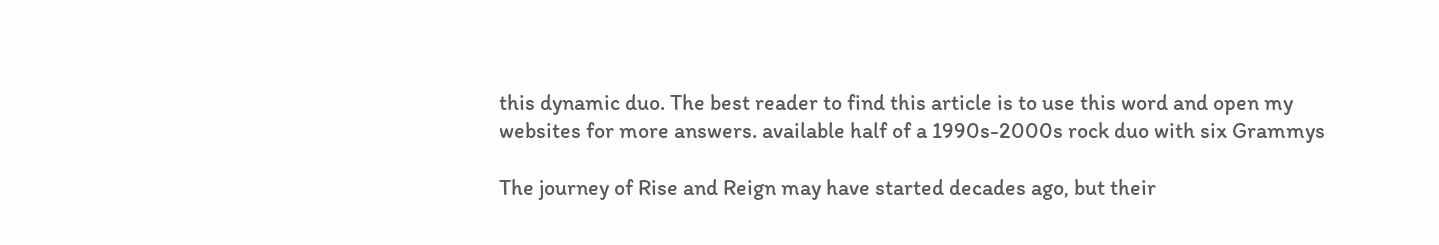this dynamic duo. The best reader to find this article is to use this word and open my websites for more answers. available half of a 1990s-2000s rock duo with six Grammys

The journey of Rise and Reign may have started decades ago, but their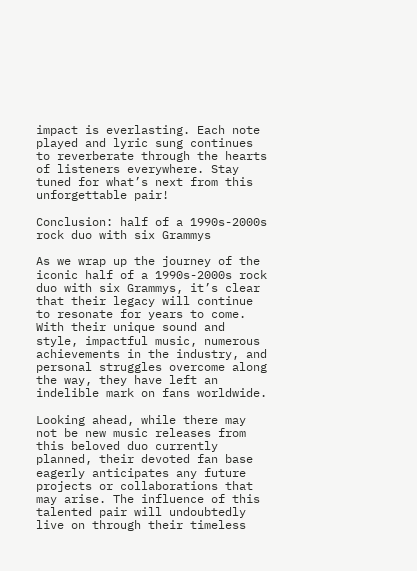impact is everlasting. Each note played and lyric sung continues to reverberate through the hearts of listeners everywhere. Stay tuned for what’s next from this unforgettable pair!

Conclusion: half of a 1990s-2000s rock duo with six Grammys

As we wrap up the journey of the iconic half of a 1990s-2000s rock duo with six Grammys, it’s clear that their legacy will continue to resonate for years to come. With their unique sound and style, impactful music, numerous achievements in the industry, and personal struggles overcome along the way, they have left an indelible mark on fans worldwide.

Looking ahead, while there may not be new music releases from this beloved duo currently planned, their devoted fan base eagerly anticipates any future projects or collaborations that may arise. The influence of this talented pair will undoubtedly live on through their timeless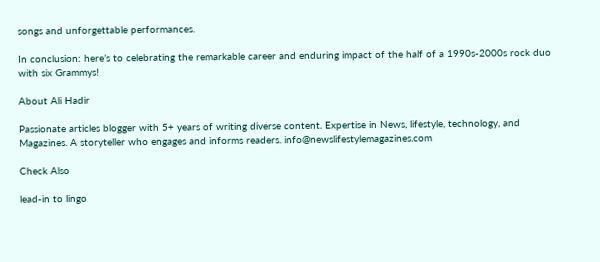songs and unforgettable performances.

In conclusion: here’s to celebrating the remarkable career and enduring impact of the half of a 1990s-2000s rock duo with six Grammys!

About Ali Hadir

Passionate articles blogger with 5+ years of writing diverse content. Expertise in News, lifestyle, technology, and Magazines. A storyteller who engages and informs readers. info@newslifestylemagazines.com

Check Also

lead-in to lingo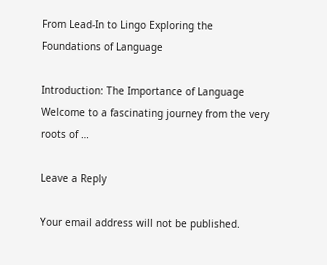From Lead-In to Lingo Exploring the Foundations of Language

Introduction: The Importance of Language Welcome to a fascinating journey from the very roots of …

Leave a Reply

Your email address will not be published.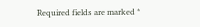Required fields are marked *